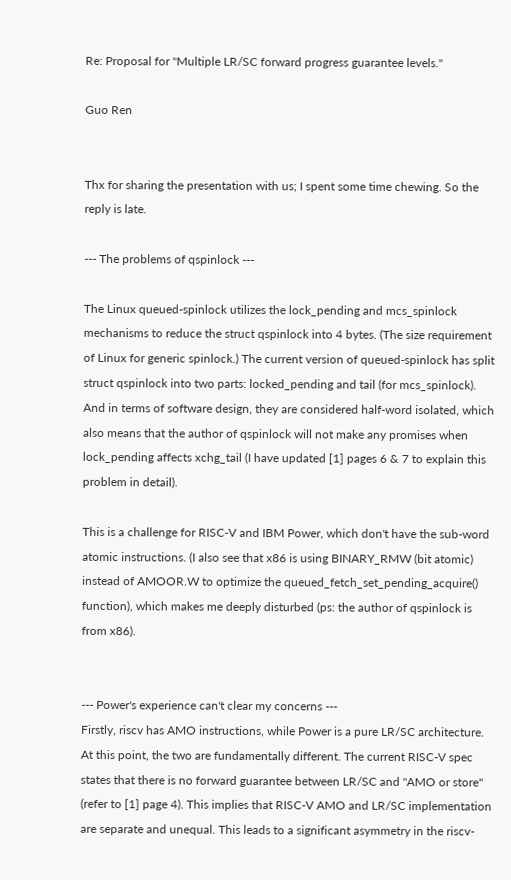Re: Proposal for "Multiple LR/SC forward progress guarantee levels."

Guo Ren


Thx for sharing the presentation with us; I spent some time chewing. So the reply is late.

--- The problems of qspinlock ---

The Linux queued-spinlock utilizes the lock_pending and mcs_spinlock mechanisms to reduce the struct qspinlock into 4 bytes. (The size requirement of Linux for generic spinlock.) The current version of queued-spinlock has split struct qspinlock into two parts: locked_pending and tail (for mcs_spinlock). And in terms of software design, they are considered half-word isolated, which also means that the author of qspinlock will not make any promises when lock_pending affects xchg_tail (I have updated [1] pages 6 & 7 to explain this problem in detail).

This is a challenge for RISC-V and IBM Power, which don't have the sub-word atomic instructions. (I also see that x86 is using BINARY_RMW (bit atomic) instead of AMOOR.W to optimize the queued_fetch_set_pending_acquire() function), which makes me deeply disturbed (ps: the author of qspinlock is from x86).


--- Power's experience can't clear my concerns ---
Firstly, riscv has AMO instructions, while Power is a pure LR/SC architecture. At this point, the two are fundamentally different. The current RISC-V spec states that there is no forward guarantee between LR/SC and "AMO or store" (refer to [1] page 4). This implies that RISC-V AMO and LR/SC implementation are separate and unequal. This leads to a significant asymmetry in the riscv-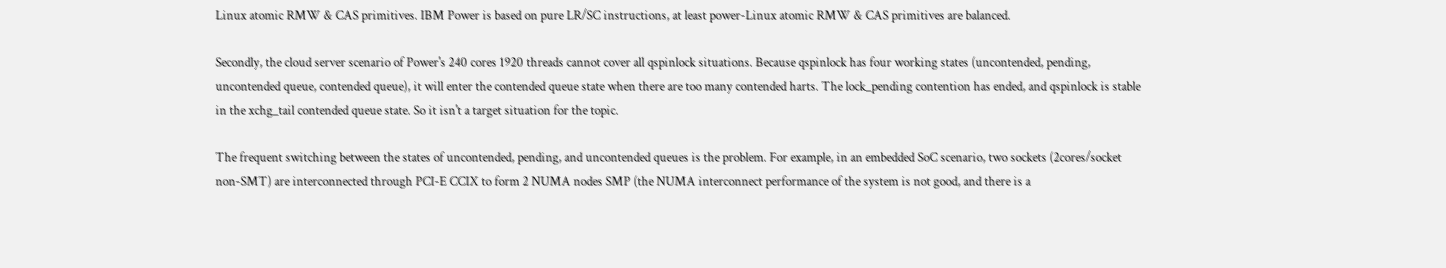Linux atomic RMW & CAS primitives. IBM Power is based on pure LR/SC instructions, at least power-Linux atomic RMW & CAS primitives are balanced.

Secondly, the cloud server scenario of Power's 240 cores 1920 threads cannot cover all qspinlock situations. Because qspinlock has four working states (uncontended, pending, uncontended queue, contended queue), it will enter the contended queue state when there are too many contended harts. The lock_pending contention has ended, and qspinlock is stable in the xchg_tail contended queue state. So it isn't a target situation for the topic.

The frequent switching between the states of uncontended, pending, and uncontended queues is the problem. For example, in an embedded SoC scenario, two sockets (2cores/socket non-SMT) are interconnected through PCI-E CCIX to form 2 NUMA nodes SMP (the NUMA interconnect performance of the system is not good, and there is a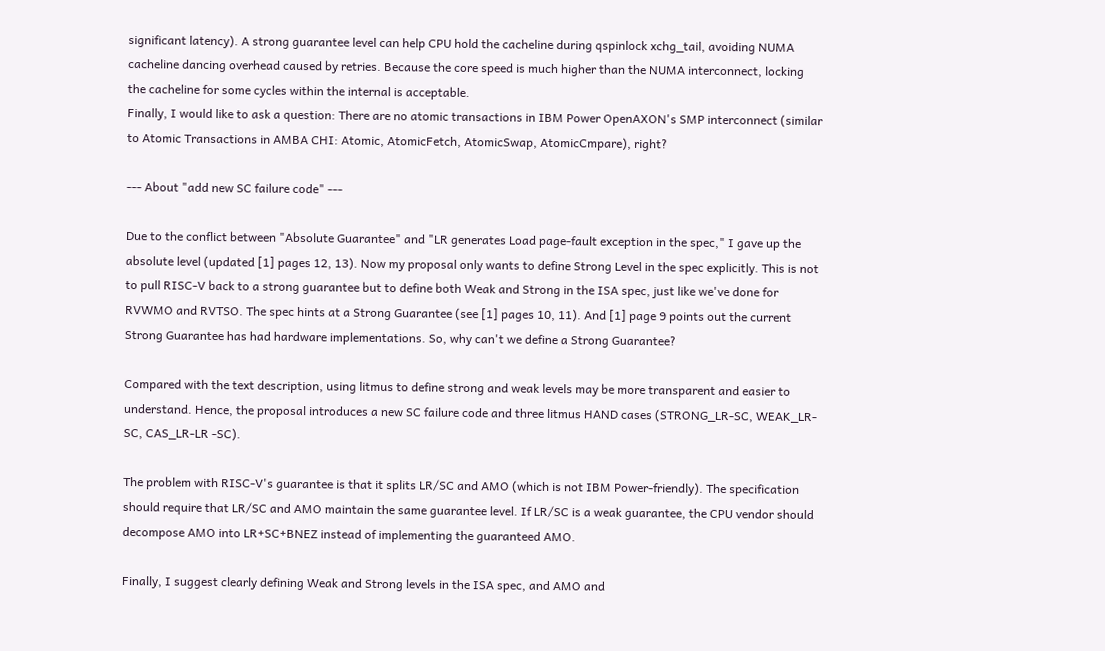significant latency). A strong guarantee level can help CPU hold the cacheline during qspinlock xchg_tail, avoiding NUMA cacheline dancing overhead caused by retries. Because the core speed is much higher than the NUMA interconnect, locking the cacheline for some cycles within the internal is acceptable.
Finally, I would like to ask a question: There are no atomic transactions in IBM Power OpenAXON's SMP interconnect (similar to Atomic Transactions in AMBA CHI: Atomic, AtomicFetch, AtomicSwap, AtomicCmpare), right?

--- About "add new SC failure code" ---

Due to the conflict between "Absolute Guarantee" and "LR generates Load page-fault exception in the spec," I gave up the absolute level (updated [1] pages 12, 13). Now my proposal only wants to define Strong Level in the spec explicitly. This is not to pull RISC-V back to a strong guarantee but to define both Weak and Strong in the ISA spec, just like we've done for RVWMO and RVTSO. The spec hints at a Strong Guarantee (see [1] pages 10, 11). And [1] page 9 points out the current Strong Guarantee has had hardware implementations. So, why can't we define a Strong Guarantee?

Compared with the text description, using litmus to define strong and weak levels may be more transparent and easier to understand. Hence, the proposal introduces a new SC failure code and three litmus HAND cases (STRONG_LR-SC, WEAK_LR-SC, CAS_LR-LR -SC).

The problem with RISC-V's guarantee is that it splits LR/SC and AMO (which is not IBM Power-friendly). The specification should require that LR/SC and AMO maintain the same guarantee level. If LR/SC is a weak guarantee, the CPU vendor should decompose AMO into LR+SC+BNEZ instead of implementing the guaranteed AMO.

Finally, I suggest clearly defining Weak and Strong levels in the ISA spec, and AMO and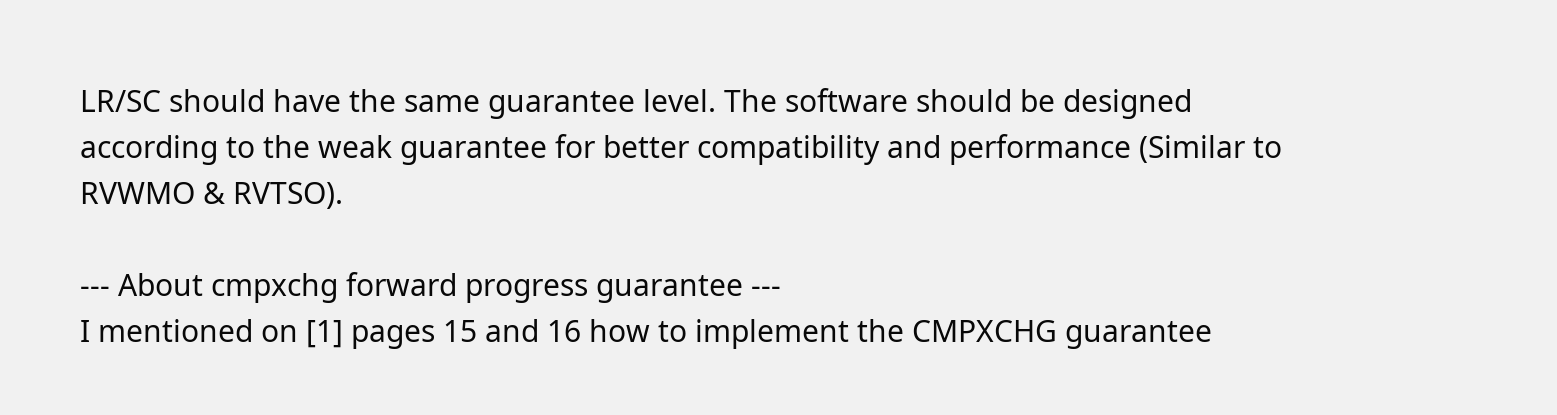LR/SC should have the same guarantee level. The software should be designed according to the weak guarantee for better compatibility and performance (Similar to RVWMO & RVTSO).

--- About cmpxchg forward progress guarantee ---
I mentioned on [1] pages 15 and 16 how to implement the CMPXCHG guarantee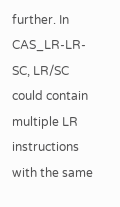further. In CAS_LR-LR-SC, LR/SC could contain multiple LR instructions with the same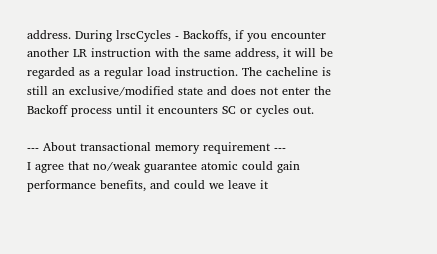address. During lrscCycles - Backoffs, if you encounter another LR instruction with the same address, it will be regarded as a regular load instruction. The cacheline is still an exclusive/modified state and does not enter the Backoff process until it encounters SC or cycles out.

--- About transactional memory requirement ---
I agree that no/weak guarantee atomic could gain performance benefits, and could we leave it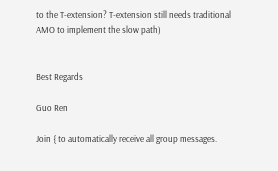to the T-extension? T-extension still needs traditional AMO to implement the slow path)


Best Regards

Guo Ren

Join { to automatically receive all group messages.